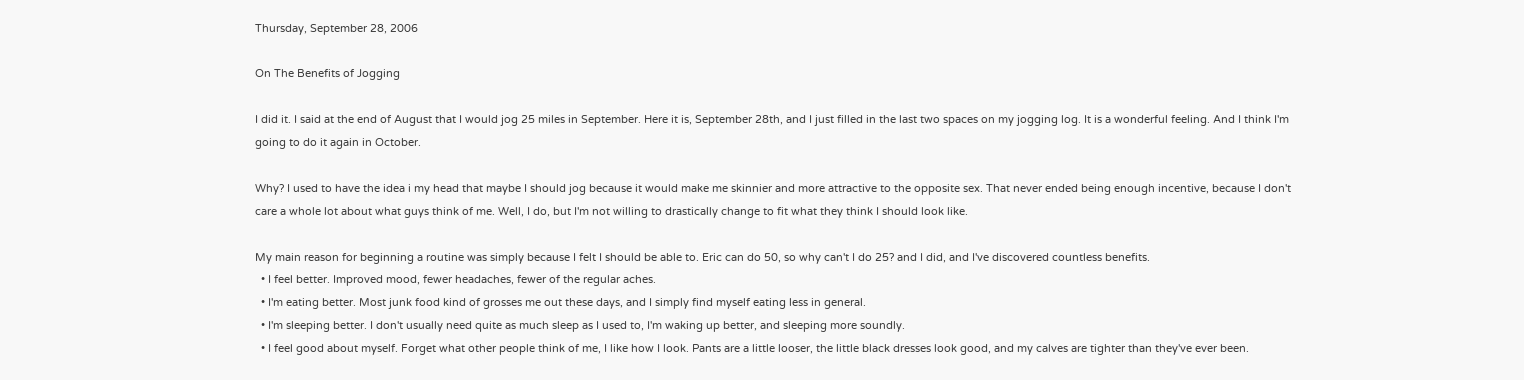Thursday, September 28, 2006

On The Benefits of Jogging

I did it. I said at the end of August that I would jog 25 miles in September. Here it is, September 28th, and I just filled in the last two spaces on my jogging log. It is a wonderful feeling. And I think I'm going to do it again in October.

Why? I used to have the idea i my head that maybe I should jog because it would make me skinnier and more attractive to the opposite sex. That never ended being enough incentive, because I don't care a whole lot about what guys think of me. Well, I do, but I'm not willing to drastically change to fit what they think I should look like.

My main reason for beginning a routine was simply because I felt I should be able to. Eric can do 50, so why can't I do 25? and I did, and I've discovered countless benefits.
  • I feel better. Improved mood, fewer headaches, fewer of the regular aches.
  • I'm eating better. Most junk food kind of grosses me out these days, and I simply find myself eating less in general.
  • I'm sleeping better. I don't usually need quite as much sleep as I used to, I'm waking up better, and sleeping more soundly.
  • I feel good about myself. Forget what other people think of me, I like how I look. Pants are a little looser, the little black dresses look good, and my calves are tighter than they've ever been.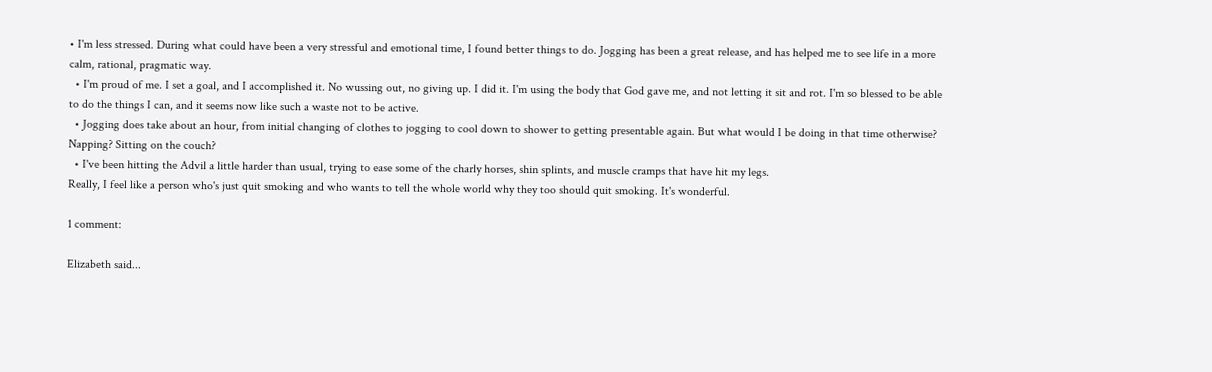• I'm less stressed. During what could have been a very stressful and emotional time, I found better things to do. Jogging has been a great release, and has helped me to see life in a more calm, rational, pragmatic way.
  • I'm proud of me. I set a goal, and I accomplished it. No wussing out, no giving up. I did it. I'm using the body that God gave me, and not letting it sit and rot. I'm so blessed to be able to do the things I can, and it seems now like such a waste not to be active.
  • Jogging does take about an hour, from initial changing of clothes to jogging to cool down to shower to getting presentable again. But what would I be doing in that time otherwise? Napping? Sitting on the couch?
  • I've been hitting the Advil a little harder than usual, trying to ease some of the charly horses, shin splints, and muscle cramps that have hit my legs.
Really, I feel like a person who's just quit smoking and who wants to tell the whole world why they too should quit smoking. It's wonderful.

1 comment:

Elizabeth said...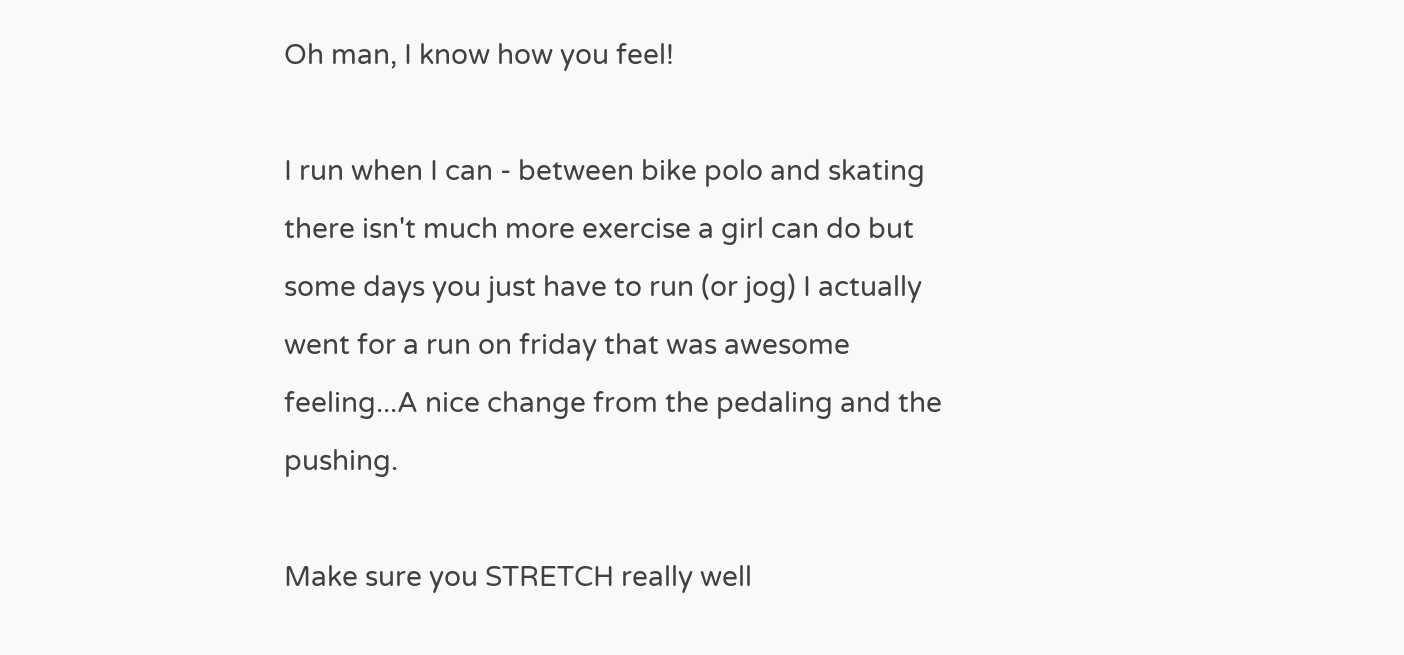Oh man, I know how you feel!

I run when I can - between bike polo and skating there isn't much more exercise a girl can do but some days you just have to run (or jog) I actually went for a run on friday that was awesome feeling...A nice change from the pedaling and the pushing.

Make sure you STRETCH really well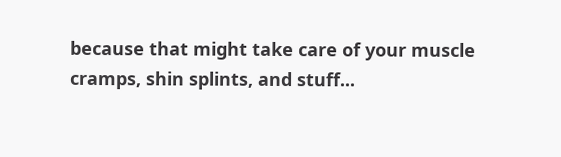because that might take care of your muscle cramps, shin splints, and stuff...